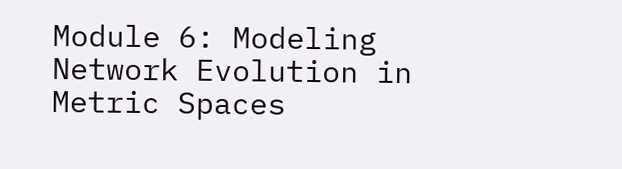Module 6: Modeling Network Evolution in Metric Spaces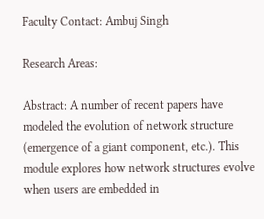Faculty Contact: Ambuj Singh

Research Areas:

Abstract: A number of recent papers have modeled the evolution of network structure (emergence of a giant component, etc.). This module explores how network structures evolve when users are embedded in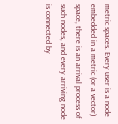metric spaces. Every user is a node embedded in a metric (or a vector) space, there is an arrival process of such nodes, and every arriving node is connected by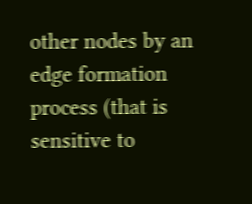other nodes by an edge formation process (that is sensitive to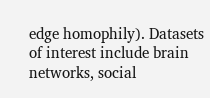edge homophily). Datasets of interest include brain networks, social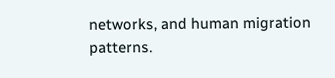networks, and human migration patterns.